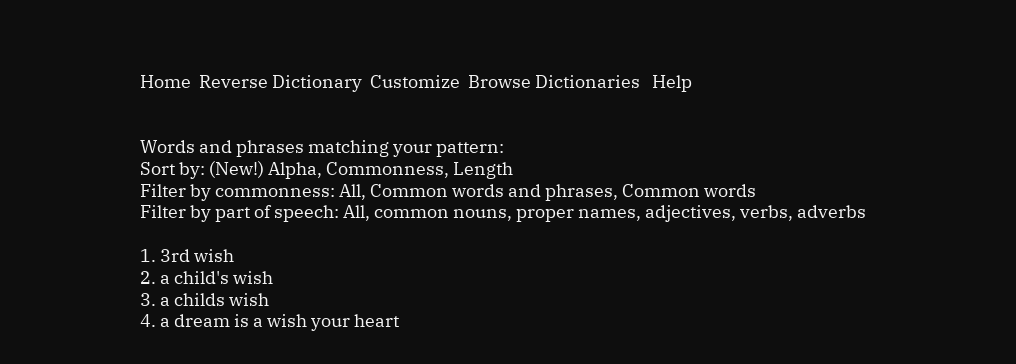Home  Reverse Dictionary  Customize  Browse Dictionaries   Help


Words and phrases matching your pattern:
Sort by: (New!) Alpha, Commonness, Length
Filter by commonness: All, Common words and phrases, Common words
Filter by part of speech: All, common nouns, proper names, adjectives, verbs, adverbs

1. 3rd wish
2. a child's wish
3. a childs wish
4. a dream is a wish your heart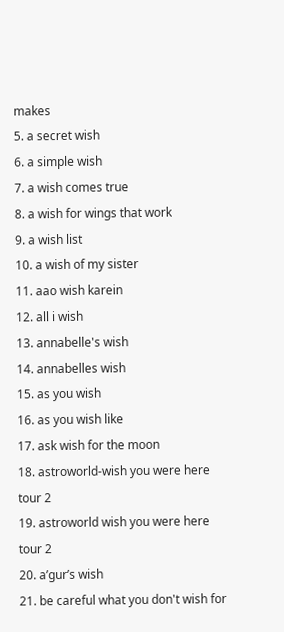makes
5. a secret wish
6. a simple wish
7. a wish comes true
8. a wish for wings that work
9. a wish list
10. a wish of my sister
11. aao wish karein
12. all i wish
13. annabelle's wish
14. annabelles wish
15. as you wish
16. as you wish like
17. ask wish for the moon
18. astroworld-wish you were here tour 2
19. astroworld wish you were here tour 2
20. a’gur’s wish
21. be careful what you don't wish for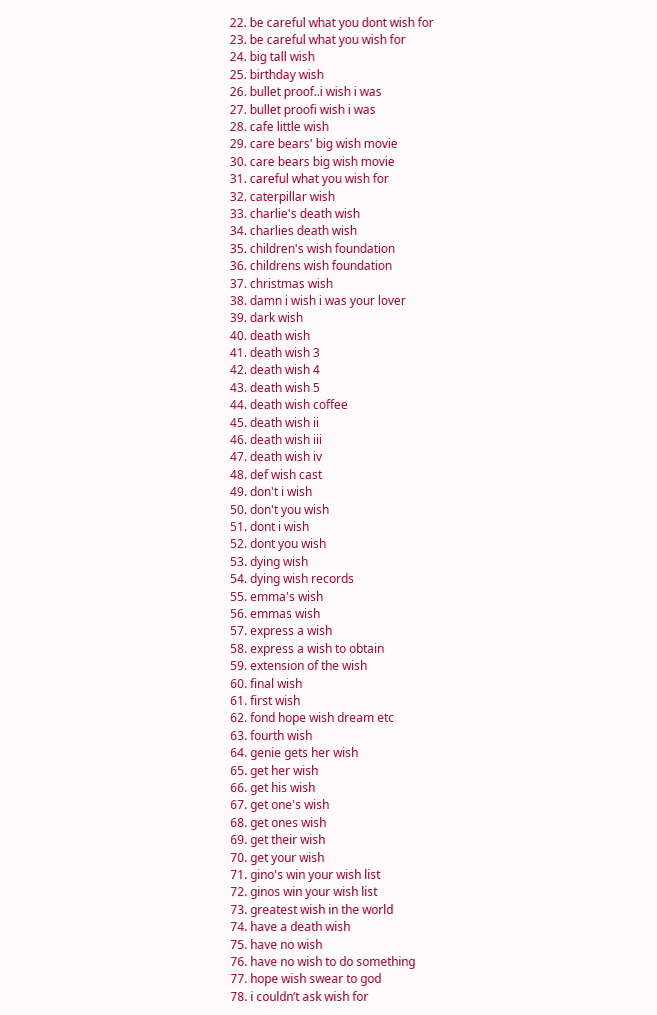22. be careful what you dont wish for
23. be careful what you wish for
24. big tall wish
25. birthday wish
26. bullet proof..i wish i was
27. bullet proofi wish i was
28. cafe little wish
29. care bears' big wish movie
30. care bears big wish movie
31. careful what you wish for
32. caterpillar wish
33. charlie's death wish
34. charlies death wish
35. children's wish foundation
36. childrens wish foundation
37. christmas wish
38. damn i wish i was your lover
39. dark wish
40. death wish
41. death wish 3
42. death wish 4
43. death wish 5
44. death wish coffee
45. death wish ii
46. death wish iii
47. death wish iv
48. def wish cast
49. don't i wish
50. don't you wish
51. dont i wish
52. dont you wish
53. dying wish
54. dying wish records
55. emma's wish
56. emmas wish
57. express a wish
58. express a wish to obtain
59. extension of the wish
60. final wish
61. first wish
62. fond hope wish dream etc
63. fourth wish
64. genie gets her wish
65. get her wish
66. get his wish
67. get one's wish
68. get ones wish
69. get their wish
70. get your wish
71. gino's win your wish list
72. ginos win your wish list
73. greatest wish in the world
74. have a death wish
75. have no wish
76. have no wish to do something
77. hope wish swear to god
78. i couldn’t ask wish for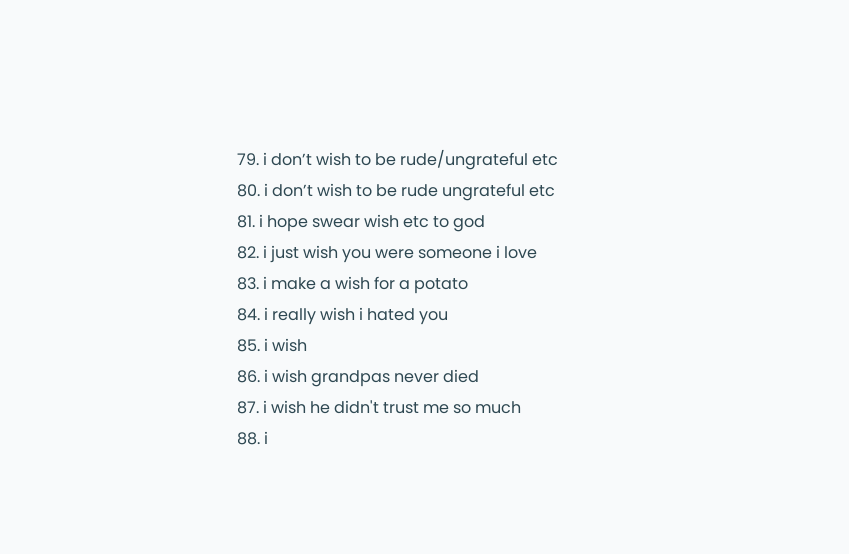79. i don’t wish to be rude/ungrateful etc
80. i don’t wish to be rude ungrateful etc
81. i hope swear wish etc to god
82. i just wish you were someone i love
83. i make a wish for a potato
84. i really wish i hated you
85. i wish
86. i wish grandpas never died
87. i wish he didn't trust me so much
88. i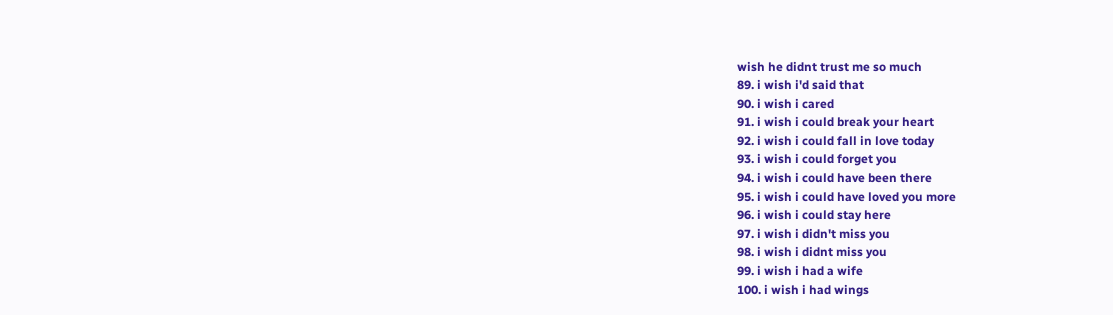wish he didnt trust me so much
89. i wish i'd said that
90. i wish i cared
91. i wish i could break your heart
92. i wish i could fall in love today
93. i wish i could forget you
94. i wish i could have been there
95. i wish i could have loved you more
96. i wish i could stay here
97. i wish i didn't miss you
98. i wish i didnt miss you
99. i wish i had a wife
100. i wish i had wings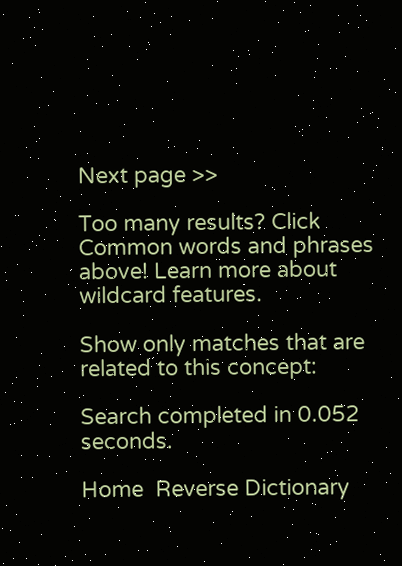Next page >>

Too many results? Click Common words and phrases above! Learn more about wildcard features.

Show only matches that are related to this concept:

Search completed in 0.052 seconds.

Home  Reverse Dictionary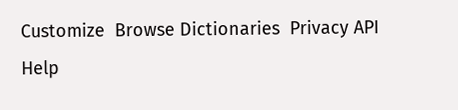Customize  Browse Dictionaries  Privacy API    Help